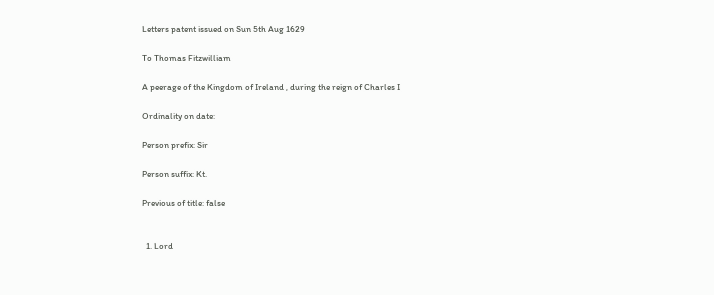Letters patent issued on Sun 5th Aug 1629

To Thomas Fitzwilliam

A peerage of the Kingdom of Ireland , during the reign of Charles I

Ordinality on date:

Person prefix: Sir

Person suffix: Kt.

Previous of title: false


  1. Lord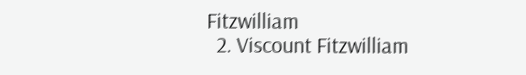Fitzwilliam
  2. Viscount Fitzwilliam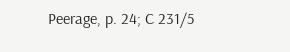Peerage, p. 24; C 231/5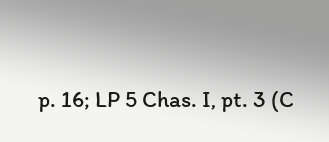p. 16; LP 5 Chas. I, pt. 3 (C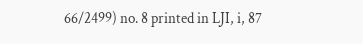66/2499) no. 8 printed in LJI, i, 87